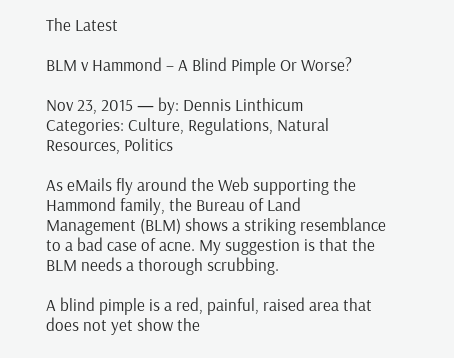The Latest

BLM v Hammond – A Blind Pimple Or Worse?

Nov 23, 2015 — by: Dennis Linthicum
Categories: Culture, Regulations, Natural Resources, Politics

As eMails fly around the Web supporting the Hammond family, the Bureau of Land Management (BLM) shows a striking resemblance to a bad case of acne. My suggestion is that the BLM needs a thorough scrubbing.

A blind pimple is a red, painful, raised area that does not yet show the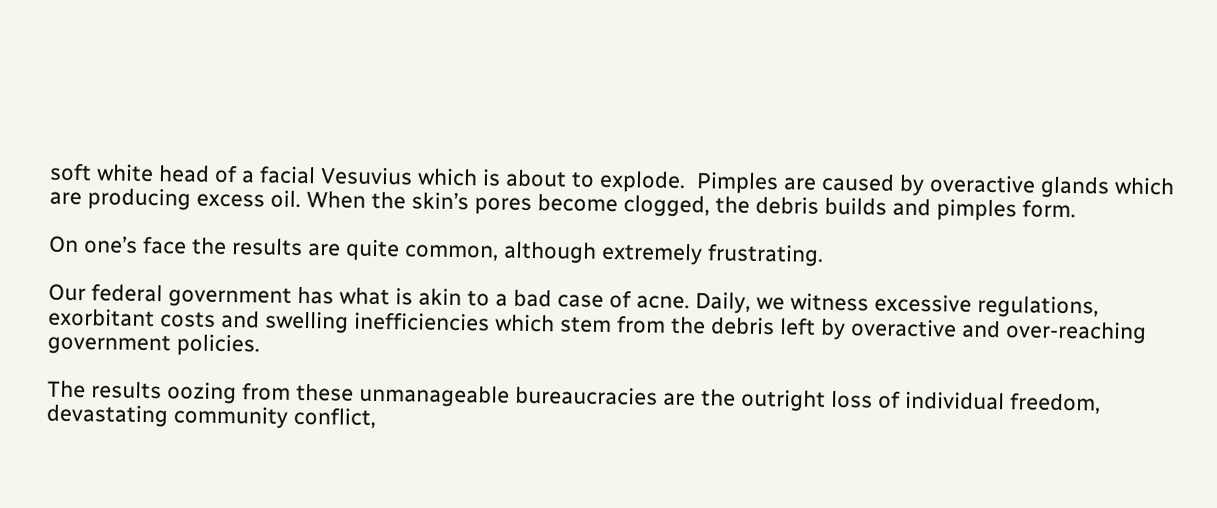soft white head of a facial Vesuvius which is about to explode.  Pimples are caused by overactive glands which are producing excess oil. When the skin’s pores become clogged, the debris builds and pimples form.

On one’s face the results are quite common, although extremely frustrating.

Our federal government has what is akin to a bad case of acne. Daily, we witness excessive regulations, exorbitant costs and swelling inefficiencies which stem from the debris left by overactive and over-reaching government policies.

The results oozing from these unmanageable bureaucracies are the outright loss of individual freedom, devastating community conflict,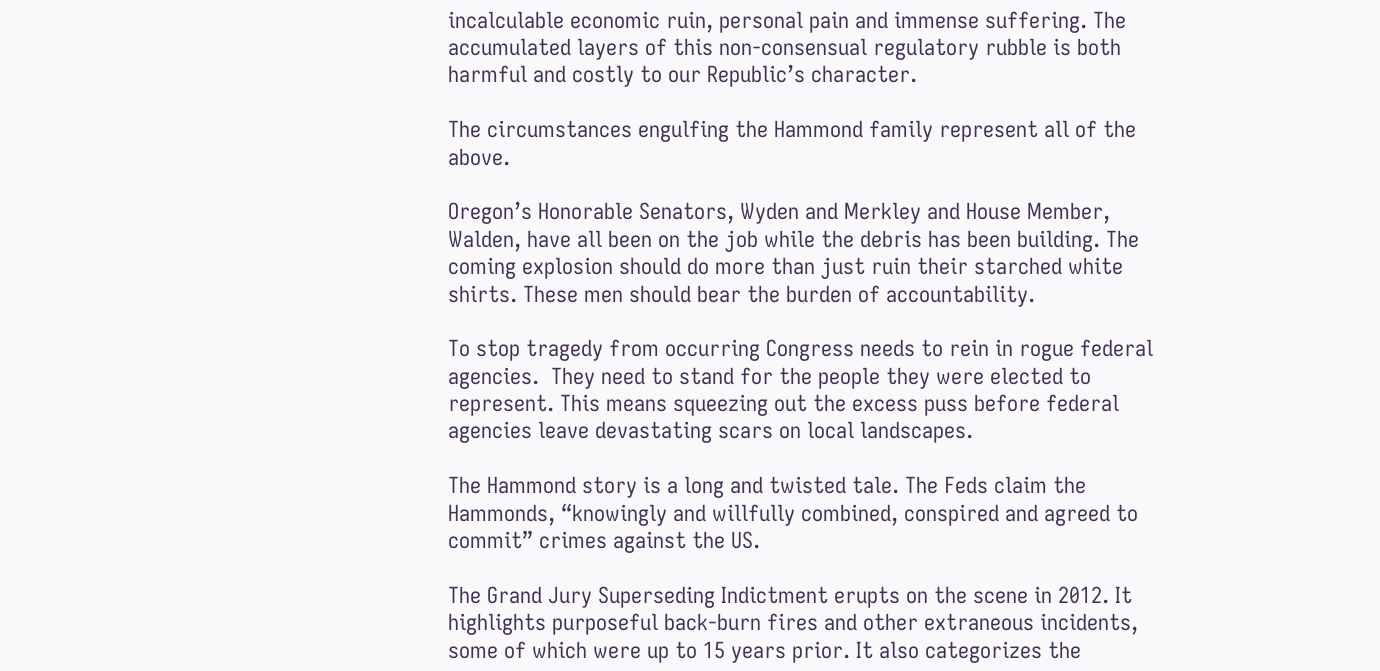incalculable economic ruin, personal pain and immense suffering. The accumulated layers of this non-consensual regulatory rubble is both harmful and costly to our Republic’s character.

The circumstances engulfing the Hammond family represent all of the above.

Oregon’s Honorable Senators, Wyden and Merkley and House Member, Walden, have all been on the job while the debris has been building. The coming explosion should do more than just ruin their starched white shirts. These men should bear the burden of accountability.

To stop tragedy from occurring Congress needs to rein in rogue federal agencies.  They need to stand for the people they were elected to represent. This means squeezing out the excess puss before federal agencies leave devastating scars on local landscapes.

The Hammond story is a long and twisted tale. The Feds claim the Hammonds, “knowingly and willfully combined, conspired and agreed to commit” crimes against the US.

The Grand Jury Superseding Indictment erupts on the scene in 2012. It highlights purposeful back-burn fires and other extraneous incidents, some of which were up to 15 years prior. It also categorizes the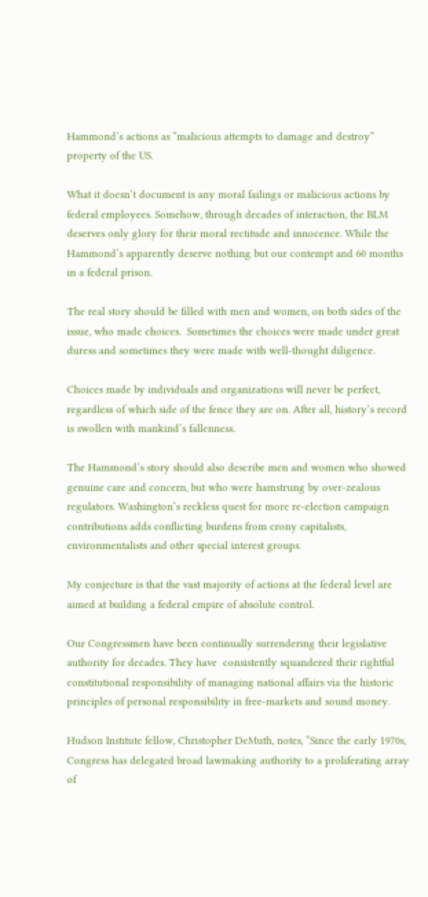Hammond’s actions as “malicious attempts to damage and destroy” property of the US.

What it doesn’t document is any moral failings or malicious actions by federal employees. Somehow, through decades of interaction, the BLM deserves only glory for their moral rectitude and innocence. While the Hammond’s apparently deserve nothing but our contempt and 60 months in a federal prison.

The real story should be filled with men and women, on both sides of the issue, who made choices.  Sometimes the choices were made under great duress and sometimes they were made with well-thought diligence.

Choices made by individuals and organizations will never be perfect, regardless of which side of the fence they are on. After all, history’s record is swollen with mankind’s fallenness.

The Hammond’s story should also describe men and women who showed genuine care and concern, but who were hamstrung by over-zealous regulators. Washington’s reckless quest for more re-election campaign contributions adds conflicting burdens from crony capitalists, environmentalists and other special interest groups.

My conjecture is that the vast majority of actions at the federal level are aimed at building a federal empire of absolute control.

Our Congressmen have been continually surrendering their legislative authority for decades. They have  consistently squandered their rightful constitutional responsibility of managing national affairs via the historic principles of personal responsibility in free-markets and sound money.

Hudson Institute fellow, Christopher DeMuth, notes, “Since the early 1970s, Congress has delegated broad lawmaking authority to a proliferating array of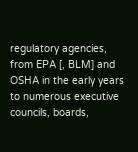regulatory agencies, from EPA [, BLM] and OSHA in the early years to numerous executive councils, boards,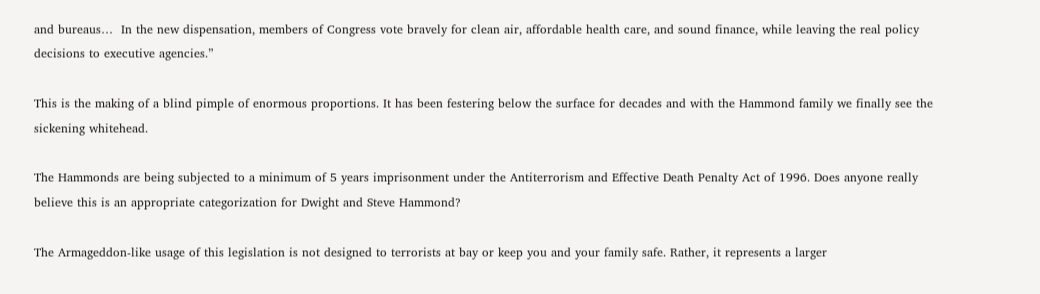and bureaus…  In the new dispensation, members of Congress vote bravely for clean air, affordable health care, and sound finance, while leaving the real policy decisions to executive agencies.”

This is the making of a blind pimple of enormous proportions. It has been festering below the surface for decades and with the Hammond family we finally see the sickening whitehead.

The Hammonds are being subjected to a minimum of 5 years imprisonment under the Antiterrorism and Effective Death Penalty Act of 1996. Does anyone really believe this is an appropriate categorization for Dwight and Steve Hammond?

The Armageddon-like usage of this legislation is not designed to terrorists at bay or keep you and your family safe. Rather, it represents a larger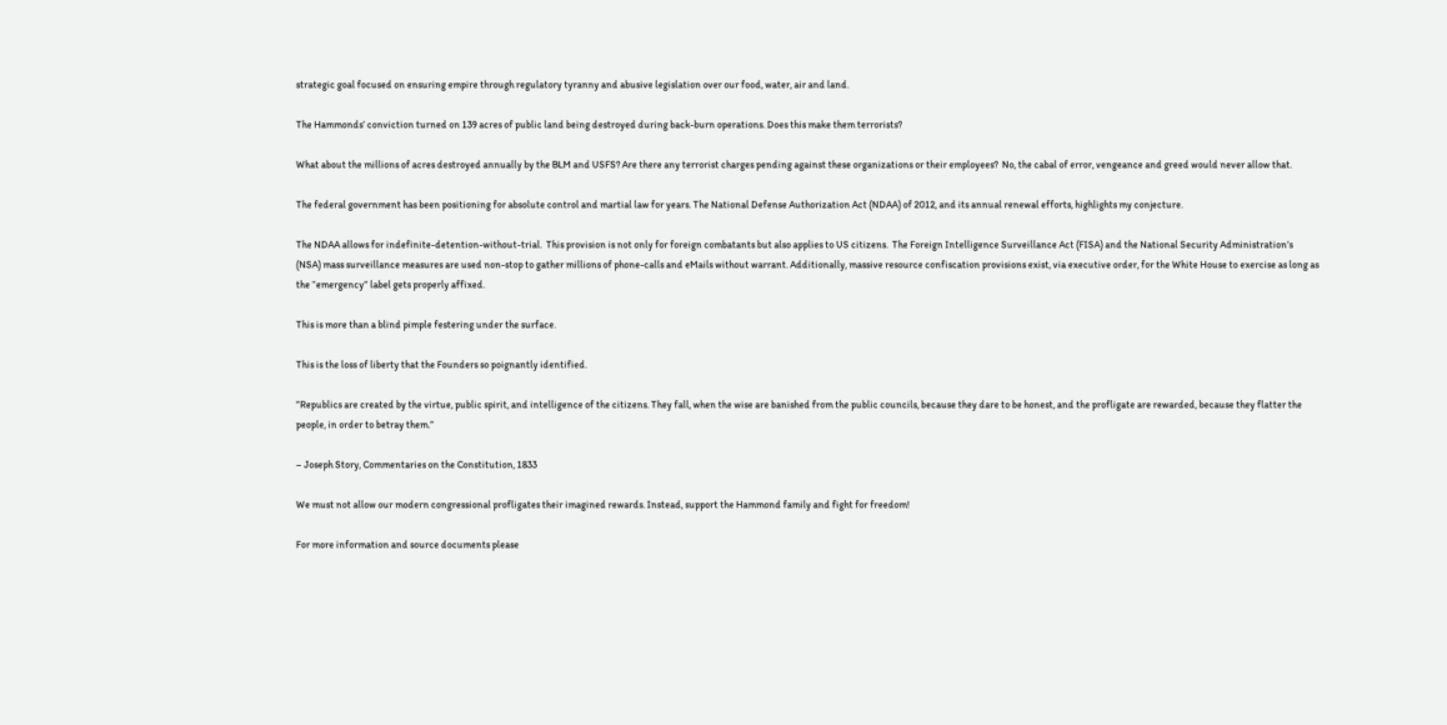strategic goal focused on ensuring empire through regulatory tyranny and abusive legislation over our food, water, air and land.

The Hammonds’ conviction turned on 139 acres of public land being destroyed during back-burn operations. Does this make them terrorists?

What about the millions of acres destroyed annually by the BLM and USFS? Are there any terrorist charges pending against these organizations or their employees?  No, the cabal of error, vengeance and greed would never allow that.

The federal government has been positioning for absolute control and martial law for years. The National Defense Authorization Act (NDAA) of 2012, and its annual renewal efforts, highlights my conjecture.

The NDAA allows for indefinite-detention-without-trial.  This provision is not only for foreign combatants but also applies to US citizens.  The Foreign Intelligence Surveillance Act (FISA) and the National Security Administration’s (NSA) mass surveillance measures are used non-stop to gather millions of phone-calls and eMails without warrant. Additionally, massive resource confiscation provisions exist, via executive order, for the White House to exercise as long as the “emergency” label gets properly affixed.

This is more than a blind pimple festering under the surface.

This is the loss of liberty that the Founders so poignantly identified.

”Republics are created by the virtue, public spirit, and intelligence of the citizens. They fall, when the wise are banished from the public councils, because they dare to be honest, and the profligate are rewarded, because they flatter the people, in order to betray them.”

– Joseph Story, Commentaries on the Constitution, 1833

We must not allow our modern congressional profligates their imagined rewards. Instead, support the Hammond family and fight for freedom!

For more information and source documents please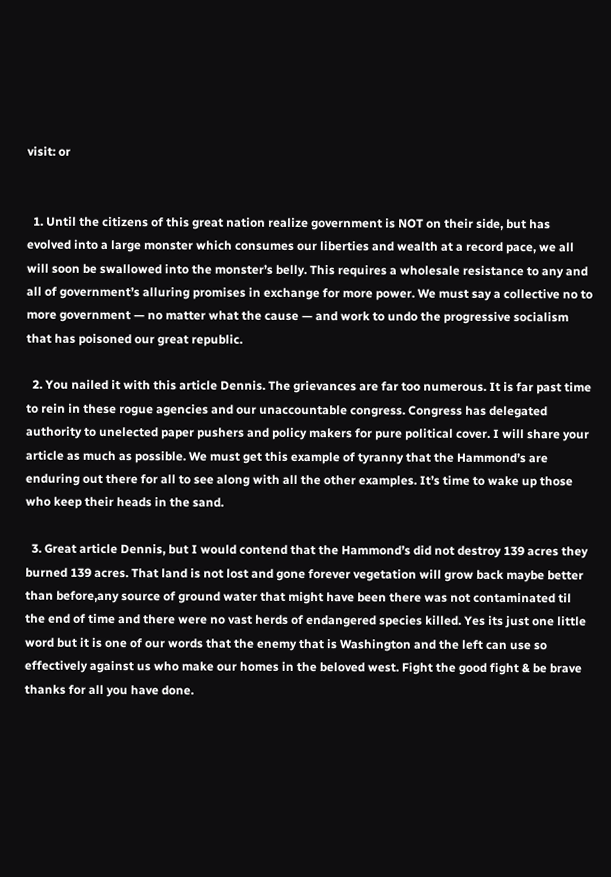visit: or


  1. Until the citizens of this great nation realize government is NOT on their side, but has evolved into a large monster which consumes our liberties and wealth at a record pace, we all will soon be swallowed into the monster’s belly. This requires a wholesale resistance to any and all of government’s alluring promises in exchange for more power. We must say a collective no to more government — no matter what the cause — and work to undo the progressive socialism that has poisoned our great republic.

  2. You nailed it with this article Dennis. The grievances are far too numerous. It is far past time to rein in these rogue agencies and our unaccountable congress. Congress has delegated authority to unelected paper pushers and policy makers for pure political cover. I will share your article as much as possible. We must get this example of tyranny that the Hammond’s are enduring out there for all to see along with all the other examples. It’s time to wake up those who keep their heads in the sand.

  3. Great article Dennis, but I would contend that the Hammond’s did not destroy 139 acres they burned 139 acres. That land is not lost and gone forever vegetation will grow back maybe better than before,any source of ground water that might have been there was not contaminated til the end of time and there were no vast herds of endangered species killed. Yes its just one little word but it is one of our words that the enemy that is Washington and the left can use so effectively against us who make our homes in the beloved west. Fight the good fight & be brave thanks for all you have done.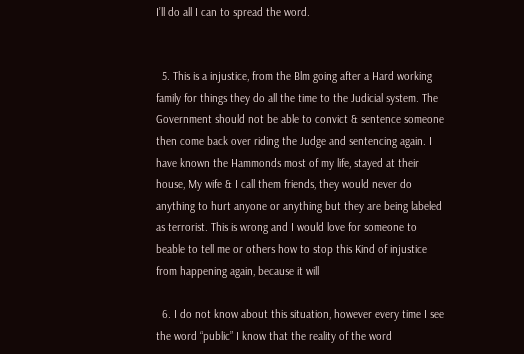I’ll do all I can to spread the word.


  5. This is a injustice, from the Blm going after a Hard working family for things they do all the time to the Judicial system. The Government should not be able to convict & sentence someone then come back over riding the Judge and sentencing again. I have known the Hammonds most of my life, stayed at their house, My wife & I call them friends, they would never do anything to hurt anyone or anything but they are being labeled as terrorist. This is wrong and I would love for someone to beable to tell me or others how to stop this Kind of injustice from happening again, because it will

  6. I do not know about this situation, however every time I see the word “public” I know that the reality of the word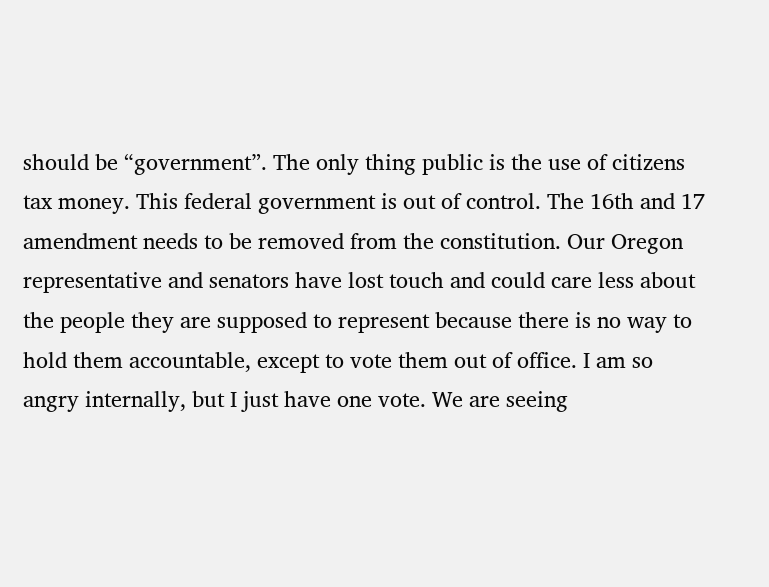should be “government”. The only thing public is the use of citizens tax money. This federal government is out of control. The 16th and 17 amendment needs to be removed from the constitution. Our Oregon representative and senators have lost touch and could care less about the people they are supposed to represent because there is no way to hold them accountable, except to vote them out of office. I am so angry internally, but I just have one vote. We are seeing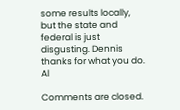some results locally, but the state and federal is just disgusting. Dennis thanks for what you do. Al

Comments are closed.